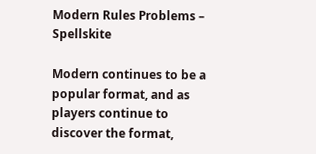Modern Rules Problems – Spellskite

Modern continues to be a popular format, and as players continue to discover the format,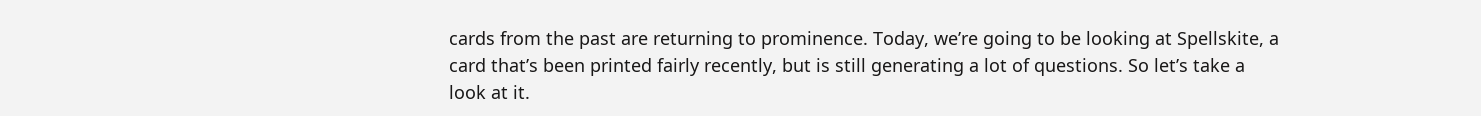cards from the past are returning to prominence. Today, we’re going to be looking at Spellskite, a card that’s been printed fairly recently, but is still generating a lot of questions. So let’s take a look at it.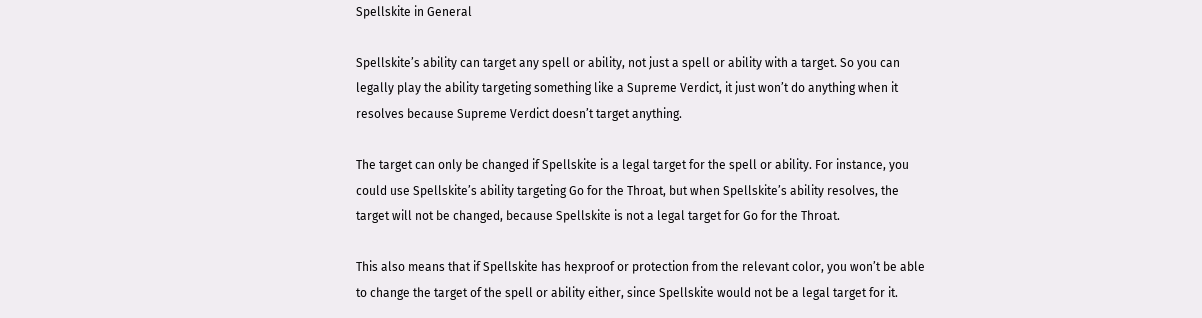Spellskite in General

Spellskite’s ability can target any spell or ability, not just a spell or ability with a target. So you can legally play the ability targeting something like a Supreme Verdict, it just won’t do anything when it resolves because Supreme Verdict doesn’t target anything.

The target can only be changed if Spellskite is a legal target for the spell or ability. For instance, you could use Spellskite’s ability targeting Go for the Throat, but when Spellskite’s ability resolves, the target will not be changed, because Spellskite is not a legal target for Go for the Throat.

This also means that if Spellskite has hexproof or protection from the relevant color, you won’t be able to change the target of the spell or ability either, since Spellskite would not be a legal target for it.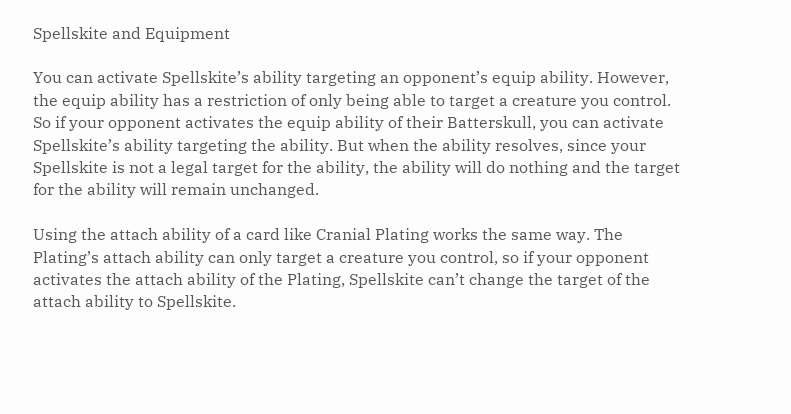Spellskite and Equipment

You can activate Spellskite’s ability targeting an opponent’s equip ability. However, the equip ability has a restriction of only being able to target a creature you control. So if your opponent activates the equip ability of their Batterskull, you can activate Spellskite’s ability targeting the ability. But when the ability resolves, since your Spellskite is not a legal target for the ability, the ability will do nothing and the target for the ability will remain unchanged.

Using the attach ability of a card like Cranial Plating works the same way. The Plating’s attach ability can only target a creature you control, so if your opponent activates the attach ability of the Plating, Spellskite can’t change the target of the attach ability to Spellskite.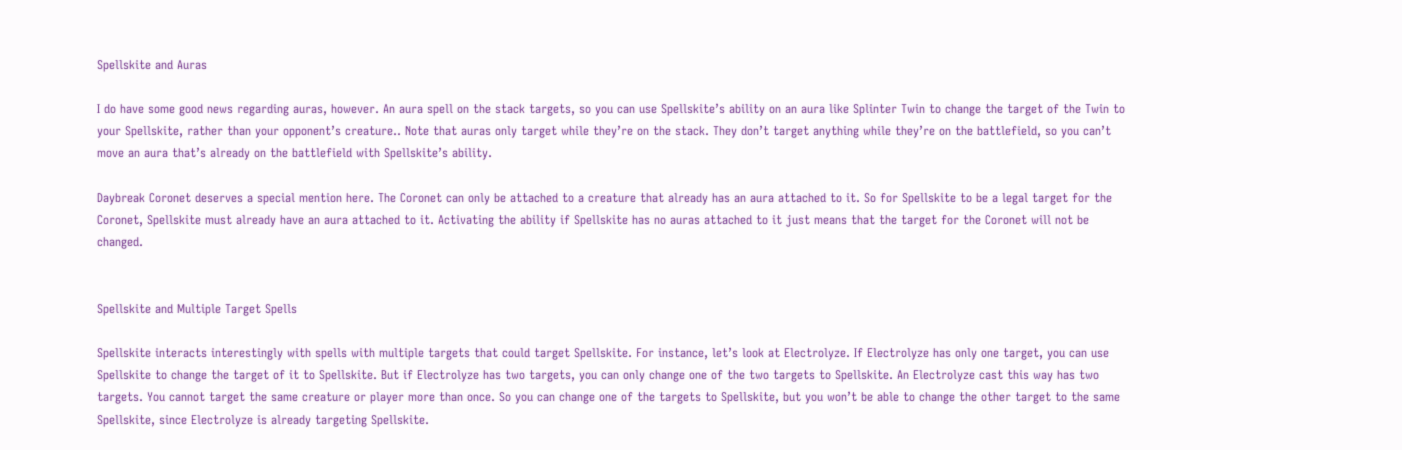Spellskite and Auras

I do have some good news regarding auras, however. An aura spell on the stack targets, so you can use Spellskite’s ability on an aura like Splinter Twin to change the target of the Twin to your Spellskite, rather than your opponent’s creature.. Note that auras only target while they’re on the stack. They don’t target anything while they’re on the battlefield, so you can’t move an aura that’s already on the battlefield with Spellskite’s ability.

Daybreak Coronet deserves a special mention here. The Coronet can only be attached to a creature that already has an aura attached to it. So for Spellskite to be a legal target for the Coronet, Spellskite must already have an aura attached to it. Activating the ability if Spellskite has no auras attached to it just means that the target for the Coronet will not be changed.


Spellskite and Multiple Target Spells

Spellskite interacts interestingly with spells with multiple targets that could target Spellskite. For instance, let’s look at Electrolyze. If Electrolyze has only one target, you can use Spellskite to change the target of it to Spellskite. But if Electrolyze has two targets, you can only change one of the two targets to Spellskite. An Electrolyze cast this way has two targets. You cannot target the same creature or player more than once. So you can change one of the targets to Spellskite, but you won’t be able to change the other target to the same Spellskite, since Electrolyze is already targeting Spellskite.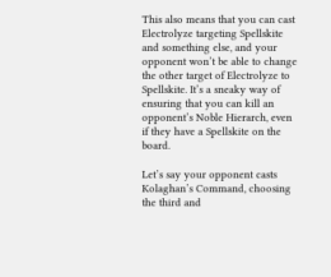This also means that you can cast Electrolyze targeting Spellskite and something else, and your opponent won’t be able to change the other target of Electrolyze to Spellskite. It’s a sneaky way of ensuring that you can kill an opponent’s Noble Hierarch, even if they have a Spellskite on the board.

Let’s say your opponent casts Kolaghan’s Command, choosing the third and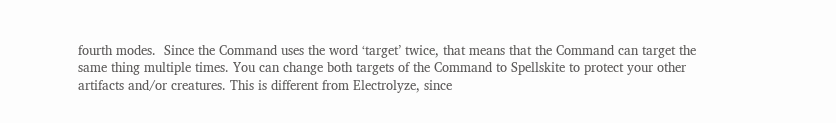fourth modes.  Since the Command uses the word ‘target’ twice, that means that the Command can target the same thing multiple times. You can change both targets of the Command to Spellskite to protect your other artifacts and/or creatures. This is different from Electrolyze, since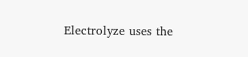Electrolyze uses the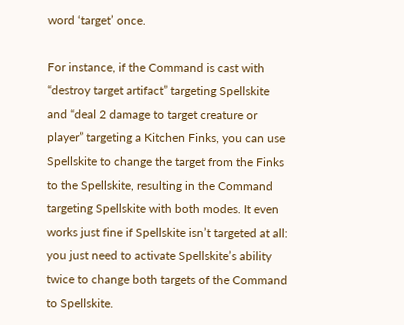word ‘target’ once.

For instance, if the Command is cast with “destroy target artifact” targeting Spellskite and “deal 2 damage to target creature or player” targeting a Kitchen Finks, you can use Spellskite to change the target from the Finks to the Spellskite, resulting in the Command targeting Spellskite with both modes. It even works just fine if Spellskite isn’t targeted at all: you just need to activate Spellskite’s ability twice to change both targets of the Command to Spellskite.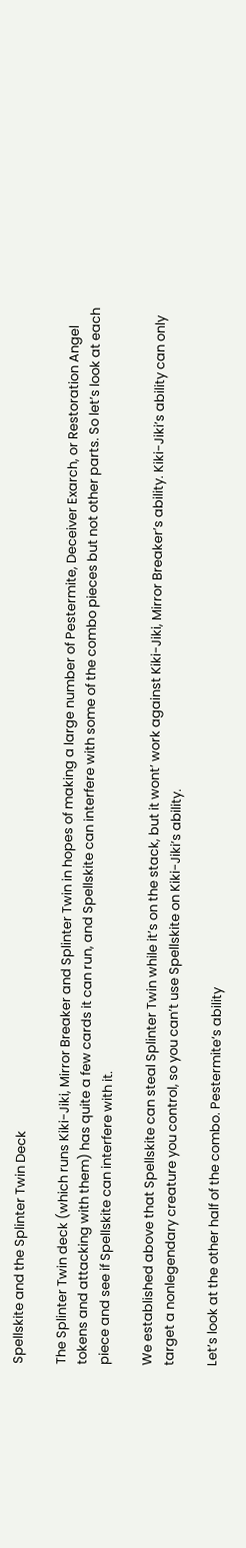Spellskite and the Splinter Twin Deck

The Splinter Twin deck (which runs Kiki-Jiki, Mirror Breaker and Splinter Twin in hopes of making a large number of Pestermite, Deceiver Exarch, or Restoration Angel tokens and attacking with them) has quite a few cards it can run, and Spellskite can interfere with some of the combo pieces but not other parts. So let’s look at each piece and see if Spellskite can interfere with it.

We established above that Spellskite can steal Splinter Twin while it’s on the stack, but it wont’ work against Kiki-Jiki, Mirror Breaker’s ability. Kiki-Jiki’s ability can only target a nonlegendary creature you control, so you can’t use Spellskite on Kiki-Jiki’s ability.

Let’s look at the other half of the combo. Pestermite‘s ability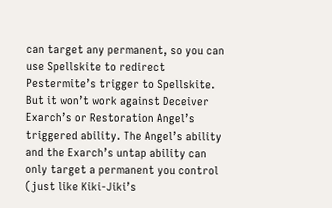can target any permanent, so you can use Spellskite to redirect Pestermite’s trigger to Spellskite. But it won’t work against Deceiver Exarch’s or Restoration Angel’s triggered ability. The Angel’s ability and the Exarch’s untap ability can only target a permanent you control (just like Kiki-Jiki’s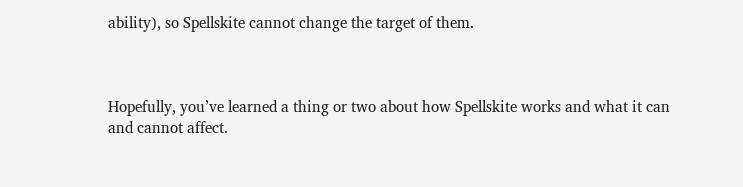ability), so Spellskite cannot change the target of them.



Hopefully, you’ve learned a thing or two about how Spellskite works and what it can and cannot affect.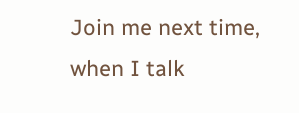Join me next time, when I talk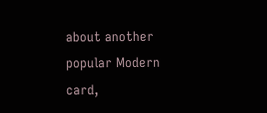about another popular Modern card,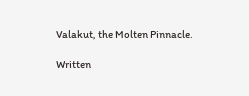Valakut, the Molten Pinnacle.

Written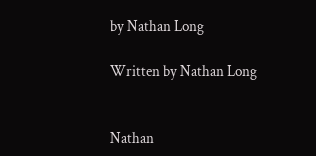by Nathan Long

Written by Nathan Long


Nathan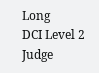Long
DCI Level 2 Judge